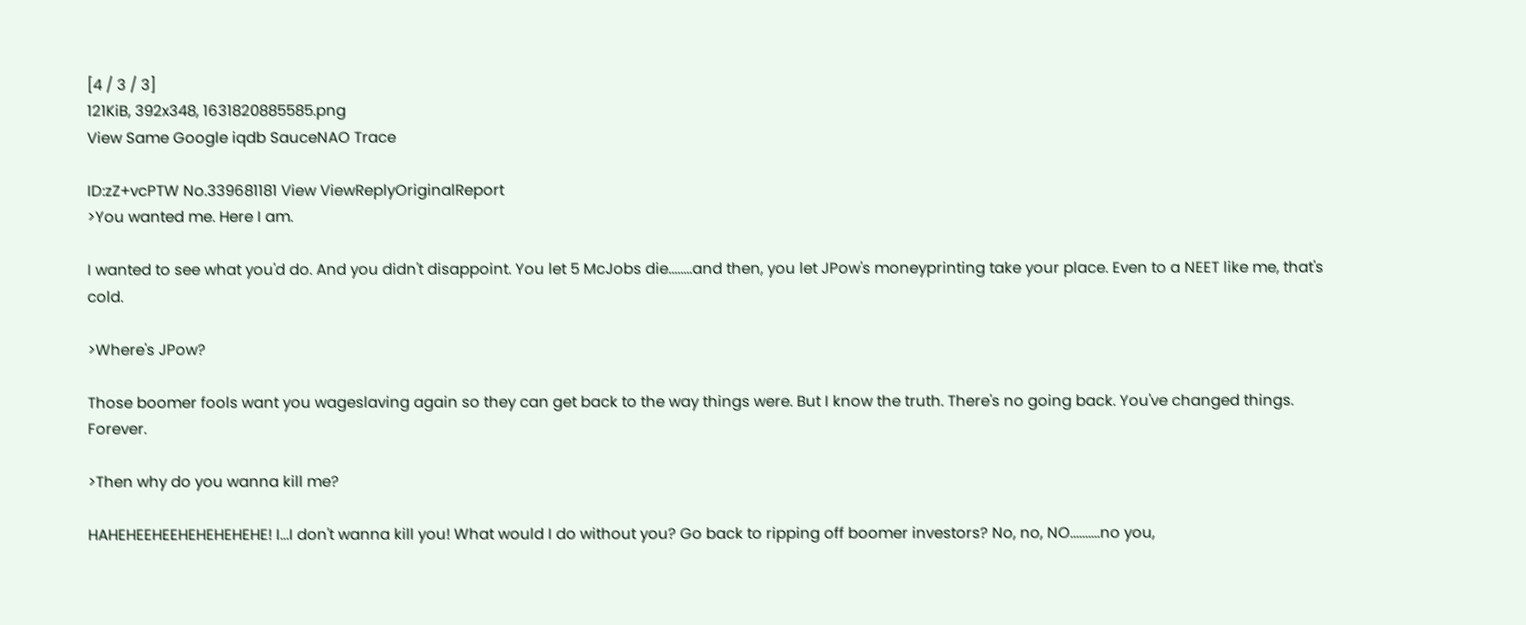[4 / 3 / 3]
121KiB, 392x348, 1631820885585.png
View Same Google iqdb SauceNAO Trace

ID:zZ+vcPTW No.339681181 View ViewReplyOriginalReport
>You wanted me. Here I am.

I wanted to see what you'd do. And you didn't disappoint. You let 5 McJobs die........and then, you let JPow's moneyprinting take your place. Even to a NEET like me, that's cold.

>Where's JPow?

Those boomer fools want you wageslaving again so they can get back to the way things were. But I know the truth. There's no going back. You've changed things. Forever.

>Then why do you wanna kill me?

HAHEHEEHEEHEHEHEHEHE! I...I don't wanna kill you! What would I do without you? Go back to ripping off boomer investors? No, no, NO..........no you,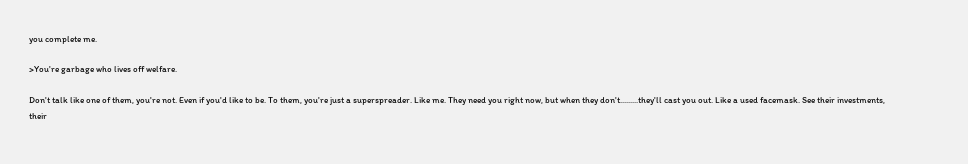you complete me.

>You're garbage who lives off welfare.

Don't talk like one of them, you're not. Even if you'd like to be. To them, you're just a superspreader. Like me. They need you right now, but when they don't.........they'll cast you out. Like a used facemask. See their investments, their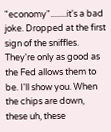"economy"........it's a bad joke. Dropped at the first sign of the sniffles. They're only as good as the Fed allows them to be. I'll show you. When the chips are down, these uh, these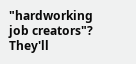"hardworking job creators"? They'll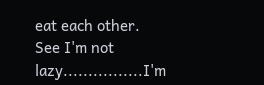eat each other.
See I'm not lazy................I'm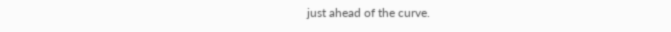just ahead of the curve.